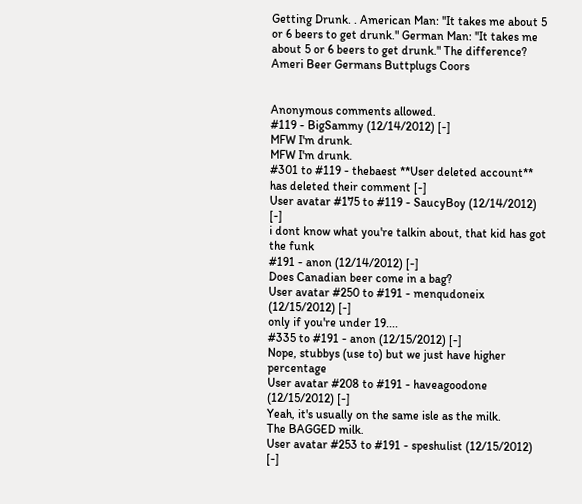Getting Drunk. . American Man: ''It takes me about 5 or 6 beers to get drunk." German Man: ''It takes me about 5 or 6 beers to get drunk." The difference? Ameri Beer Germans Buttplugs Coors


Anonymous comments allowed.
#119 - BigSammy (12/14/2012) [-]
MFW I'm drunk.
MFW I'm drunk.
#301 to #119 - thebaest **User deleted account** has deleted their comment [-]
User avatar #175 to #119 - SaucyBoy (12/14/2012) [-]
i dont know what you're talkin about, that kid has got the funk
#191 - anon (12/14/2012) [-]
Does Canadian beer come in a bag?
User avatar #250 to #191 - menqudoneix (12/15/2012) [-]
only if you're under 19....
#335 to #191 - anon (12/15/2012) [-]
Nope, stubbys (use to) but we just have higher percentage
User avatar #208 to #191 - haveagoodone (12/15/2012) [-]
Yeah, it's usually on the same isle as the milk.
The BAGGED milk.
User avatar #253 to #191 - speshulist (12/15/2012) [-]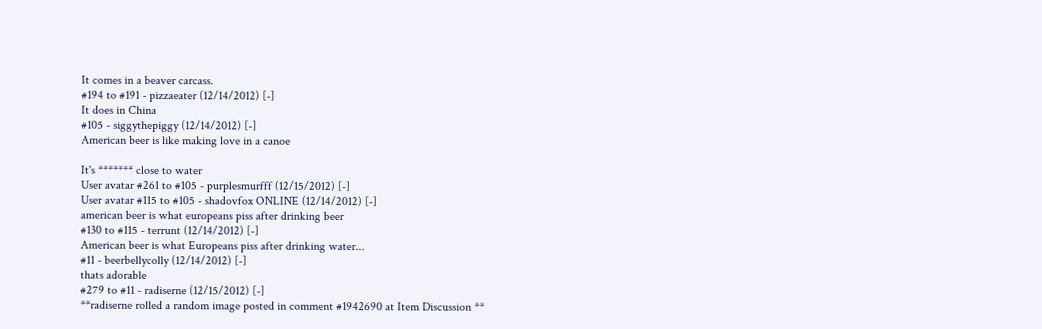It comes in a beaver carcass.
#194 to #191 - pizzaeater (12/14/2012) [-]
It does in China
#105 - siggythepiggy (12/14/2012) [-]
American beer is like making love in a canoe

It's ******* close to water
User avatar #261 to #105 - purplesmurfff (12/15/2012) [-]
User avatar #115 to #105 - shadovfox ONLINE (12/14/2012) [-]
american beer is what europeans piss after drinking beer
#130 to #115 - terrunt (12/14/2012) [-]
American beer is what Europeans piss after drinking water...
#11 - beerbellycolly (12/14/2012) [-]
thats adorable
#279 to #11 - radiserne (12/15/2012) [-]
**radiserne rolled a random image posted in comment #1942690 at Item Discussion **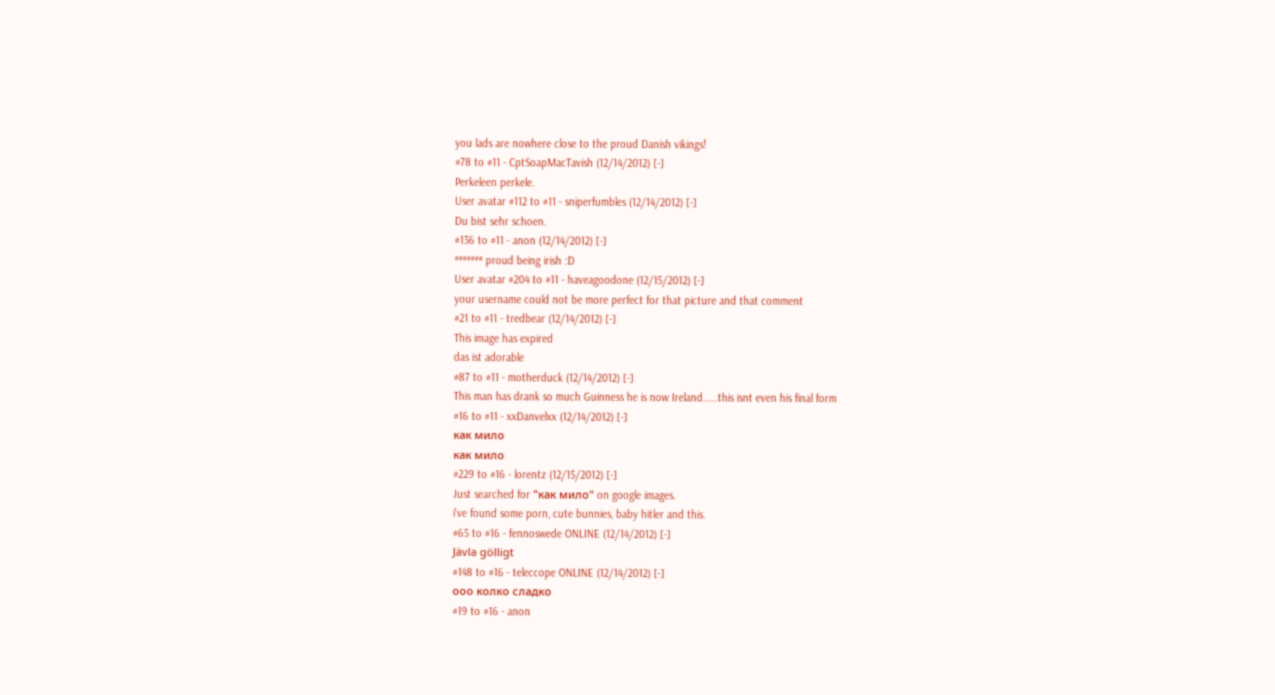you lads are nowhere close to the proud Danish vikings!
#78 to #11 - CptSoapMacTavish (12/14/2012) [-]
Perkeleen perkele.
User avatar #112 to #11 - sniperfumbles (12/14/2012) [-]
Du bist sehr schoen.
#136 to #11 - anon (12/14/2012) [-]
******* proud being irish :D
User avatar #204 to #11 - haveagoodone (12/15/2012) [-]
your username could not be more perfect for that picture and that comment
#21 to #11 - tredbear (12/14/2012) [-]
This image has expired
das ist adorable
#87 to #11 - motherduck (12/14/2012) [-]
This man has drank so much Guinness he is now Ireland.....this isnt even his final form
#16 to #11 - xxDanvelxx (12/14/2012) [-]
как мило
как мило
#229 to #16 - lorentz (12/15/2012) [-]
Just searched for "как мило" on google images.
i've found some porn, cute bunnies, baby hitler and this.
#65 to #16 - fennoswede ONLINE (12/14/2012) [-]
Jävla gölligt
#148 to #16 - teleccope ONLINE (12/14/2012) [-]
ооо колко сладко
#19 to #16 - anon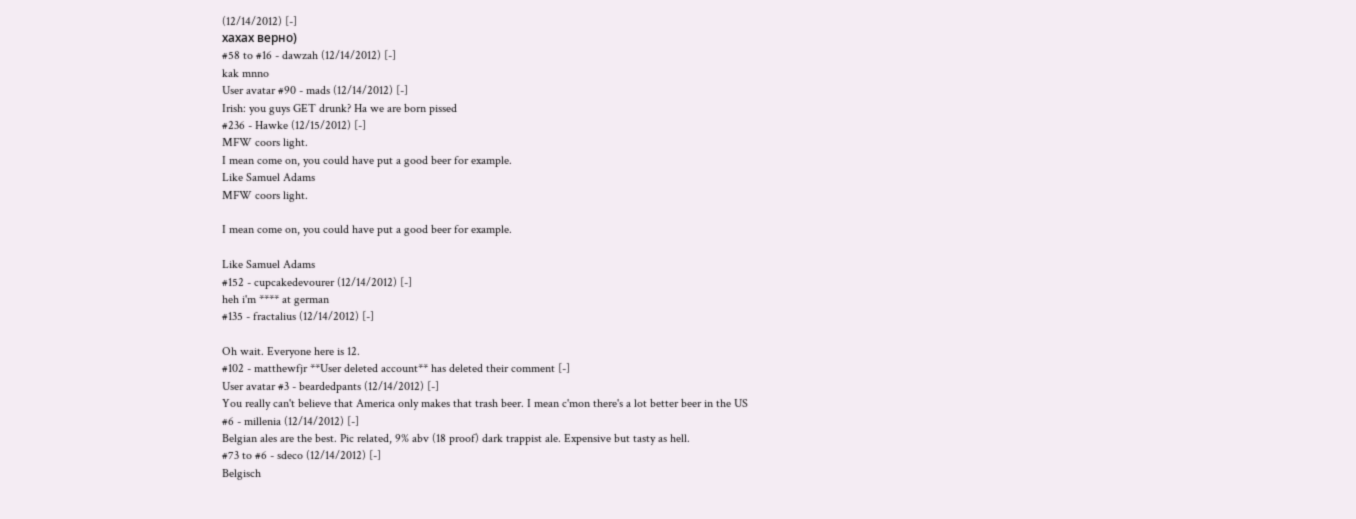(12/14/2012) [-]
хахах верно)
#58 to #16 - dawzah (12/14/2012) [-]
kak mnno
User avatar #90 - mads (12/14/2012) [-]
Irish: you guys GET drunk? Ha we are born pissed
#236 - Hawke (12/15/2012) [-]
MFW coors light.
I mean come on, you could have put a good beer for example.
Like Samuel Adams
MFW coors light.

I mean come on, you could have put a good beer for example.

Like Samuel Adams
#152 - cupcakedevourer (12/14/2012) [-]
heh i'm **** at german
#135 - fractalius (12/14/2012) [-]

Oh wait. Everyone here is 12.
#102 - matthewfjr **User deleted account** has deleted their comment [-]
User avatar #3 - beardedpants (12/14/2012) [-]
You really can't believe that America only makes that trash beer. I mean c'mon there's a lot better beer in the US
#6 - millenia (12/14/2012) [-]
Belgian ales are the best. Pic related, 9% abv (18 proof) dark trappist ale. Expensive but tasty as hell.
#73 to #6 - sdeco (12/14/2012) [-]
Belgisch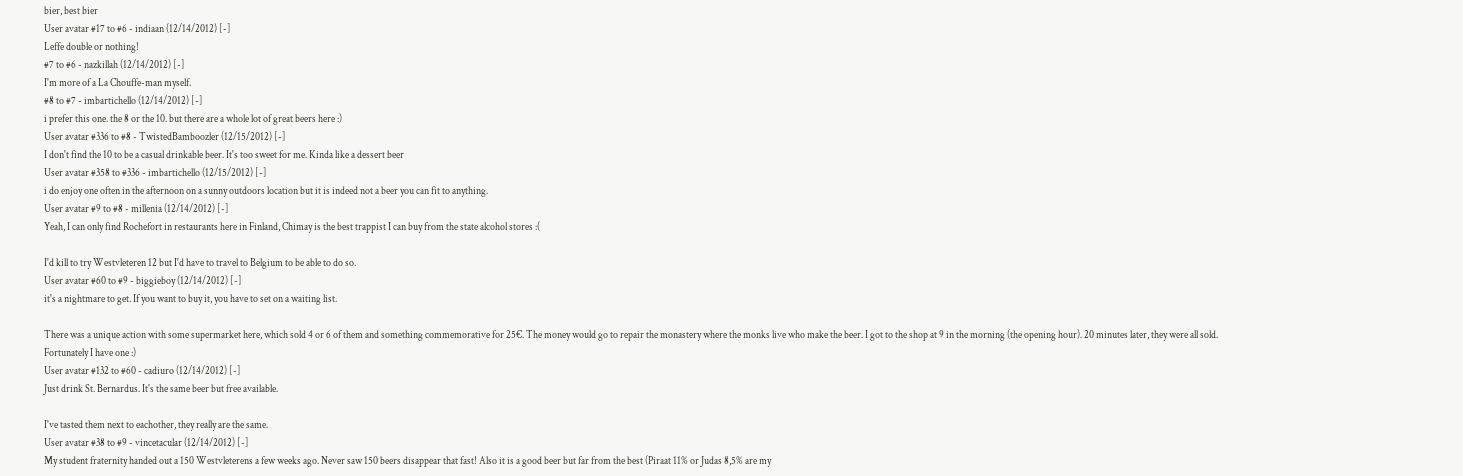bier, best bier
User avatar #17 to #6 - indiaan (12/14/2012) [-]
Leffe double or nothing!
#7 to #6 - nazkillah (12/14/2012) [-]
I'm more of a La Chouffe-man myself.
#8 to #7 - imbartichello (12/14/2012) [-]
i prefer this one. the 8 or the 10. but there are a whole lot of great beers here :)
User avatar #336 to #8 - TwistedBamboozler (12/15/2012) [-]
I don't find the 10 to be a casual drinkable beer. It's too sweet for me. Kinda like a dessert beer
User avatar #358 to #336 - imbartichello (12/15/2012) [-]
i do enjoy one often in the afternoon on a sunny outdoors location but it is indeed not a beer you can fit to anything.
User avatar #9 to #8 - millenia (12/14/2012) [-]
Yeah, I can only find Rochefort in restaurants here in Finland, Chimay is the best trappist I can buy from the state alcohol stores :(

I'd kill to try Westvleteren 12 but I'd have to travel to Belgium to be able to do so.
User avatar #60 to #9 - biggieboy (12/14/2012) [-]
it's a nightmare to get. If you want to buy it, you have to set on a waiting list.

There was a unique action with some supermarket here, which sold 4 or 6 of them and something commemorative for 25€. The money would go to repair the monastery where the monks live who make the beer. I got to the shop at 9 in the morning (the opening hour). 20 minutes later, they were all sold. Fortunately I have one :)
User avatar #132 to #60 - cadiuro (12/14/2012) [-]
Just drink St. Bernardus. It's the same beer but free available.

I've tasted them next to eachother, they really are the same.
User avatar #38 to #9 - vincetacular (12/14/2012) [-]
My student fraternity handed out a 150 Westvleterens a few weeks ago. Never saw 150 beers disappear that fast! Also it is a good beer but far from the best (Piraat 11% or Judas 8,5% are my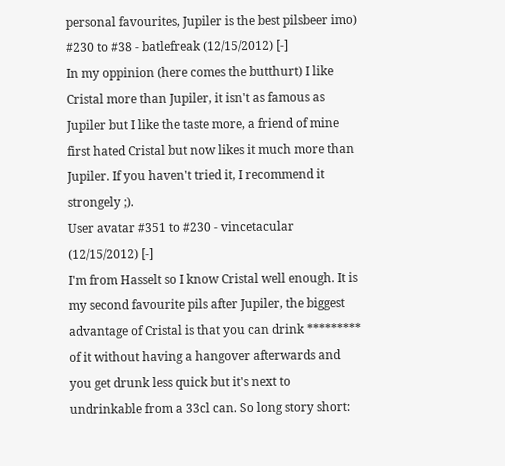personal favourites, Jupiler is the best pilsbeer imo)
#230 to #38 - batlefreak (12/15/2012) [-]
In my oppinion (here comes the butthurt) I like Cristal more than Jupiler, it isn't as famous as Jupiler but I like the taste more, a friend of mine first hated Cristal but now likes it much more than Jupiler. If you haven't tried it, I recommend it strongely ;).
User avatar #351 to #230 - vincetacular (12/15/2012) [-]
I'm from Hasselt so I know Cristal well enough. It is my second favourite pils after Jupiler, the biggest advantage of Cristal is that you can drink ********* of it without having a hangover afterwards and you get drunk less quick but it's next to undrinkable from a 33cl can. So long story short: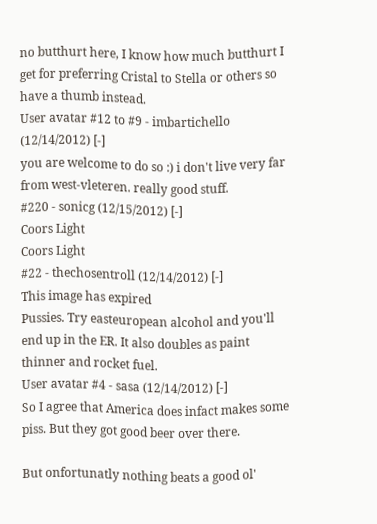no butthurt here, I know how much butthurt I get for preferring Cristal to Stella or others so have a thumb instead.
User avatar #12 to #9 - imbartichello (12/14/2012) [-]
you are welcome to do so :) i don't live very far from west-vleteren. really good stuff.
#220 - sonicg (12/15/2012) [-]
Coors Light
Coors Light
#22 - thechosentroll (12/14/2012) [-]
This image has expired
Pussies. Try easteuropean alcohol and you'll end up in the ER. It also doubles as paint thinner and rocket fuel.
User avatar #4 - sasa (12/14/2012) [-]
So I agree that America does infact makes some piss. But they got good beer over there.

But onfortunatly nothing beats a good ol'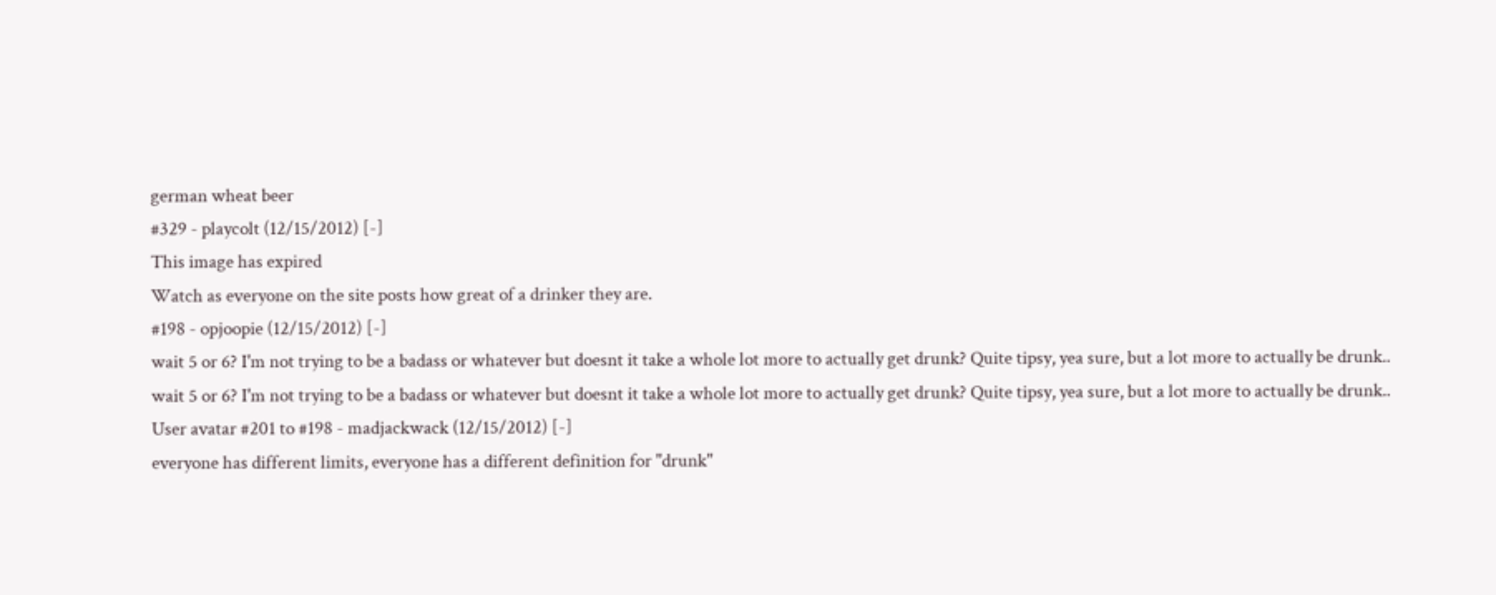german wheat beer
#329 - playcolt (12/15/2012) [-]
This image has expired
Watch as everyone on the site posts how great of a drinker they are.
#198 - opjoopie (12/15/2012) [-]
wait 5 or 6? I'm not trying to be a badass or whatever but doesnt it take a whole lot more to actually get drunk? Quite tipsy, yea sure, but a lot more to actually be drunk..
wait 5 or 6? I'm not trying to be a badass or whatever but doesnt it take a whole lot more to actually get drunk? Quite tipsy, yea sure, but a lot more to actually be drunk..
User avatar #201 to #198 - madjackwack (12/15/2012) [-]
everyone has different limits, everyone has a different definition for "drunk"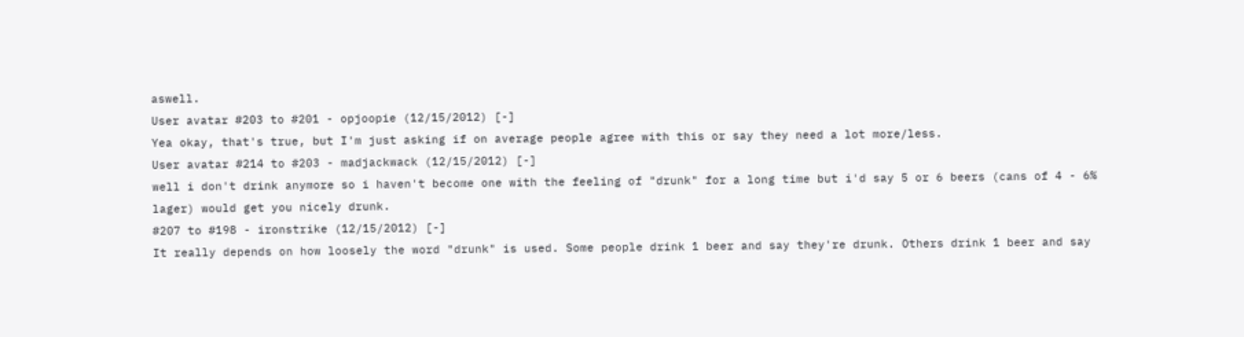aswell.
User avatar #203 to #201 - opjoopie (12/15/2012) [-]
Yea okay, that's true, but I'm just asking if on average people agree with this or say they need a lot more/less.
User avatar #214 to #203 - madjackwack (12/15/2012) [-]
well i don't drink anymore so i haven't become one with the feeling of "drunk" for a long time but i'd say 5 or 6 beers (cans of 4 - 6% lager) would get you nicely drunk.
#207 to #198 - ironstrike (12/15/2012) [-]
It really depends on how loosely the word "drunk" is used. Some people drink 1 beer and say they're drunk. Others drink 1 beer and say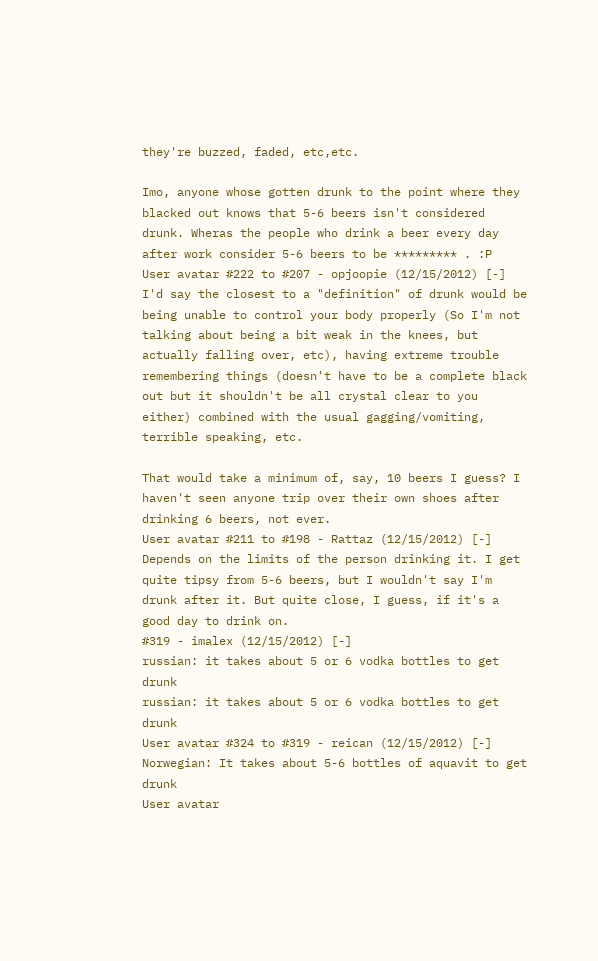they're buzzed, faded, etc,etc.

Imo, anyone whose gotten drunk to the point where they blacked out knows that 5-6 beers isn't considered drunk. Wheras the people who drink a beer every day after work consider 5-6 beers to be ********* . :P
User avatar #222 to #207 - opjoopie (12/15/2012) [-]
I'd say the closest to a "definition" of drunk would be being unable to control your body properly (So I'm not talking about being a bit weak in the knees, but actually falling over, etc), having extreme trouble remembering things (doesn't have to be a complete black out but it shouldn't be all crystal clear to you either) combined with the usual gagging/vomiting, terrible speaking, etc.

That would take a minimum of, say, 10 beers I guess? I haven't seen anyone trip over their own shoes after drinking 6 beers, not ever.
User avatar #211 to #198 - Rattaz (12/15/2012) [-]
Depends on the limits of the person drinking it. I get quite tipsy from 5-6 beers, but I wouldn't say I'm drunk after it. But quite close, I guess, if it's a good day to drink on.
#319 - imalex (12/15/2012) [-]
russian: it takes about 5 or 6 vodka bottles to get drunk
russian: it takes about 5 or 6 vodka bottles to get drunk
User avatar #324 to #319 - reican (12/15/2012) [-]
Norwegian: It takes about 5-6 bottles of aquavit to get drunk
User avatar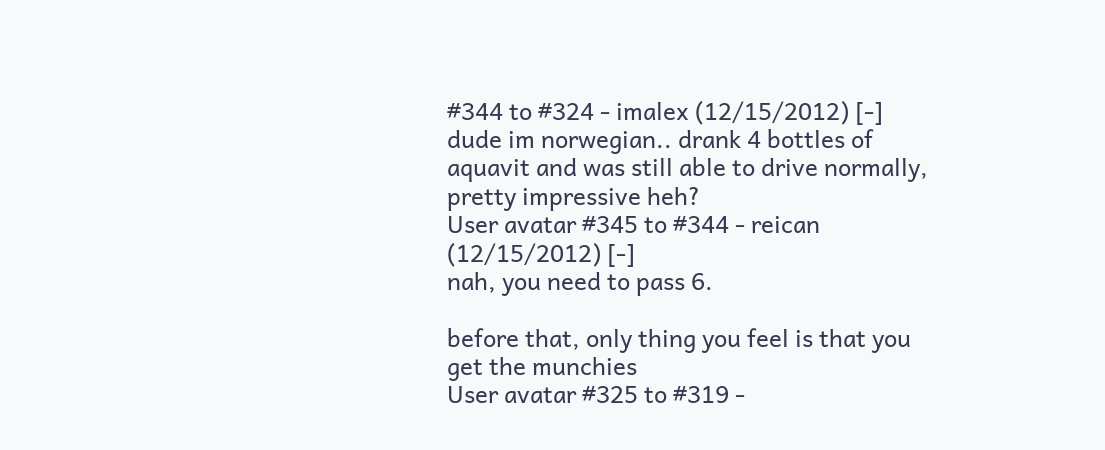#344 to #324 - imalex (12/15/2012) [-]
dude im norwegian.. drank 4 bottles of aquavit and was still able to drive normally, pretty impressive heh?
User avatar #345 to #344 - reican (12/15/2012) [-]
nah, you need to pass 6.

before that, only thing you feel is that you get the munchies
User avatar #325 to #319 -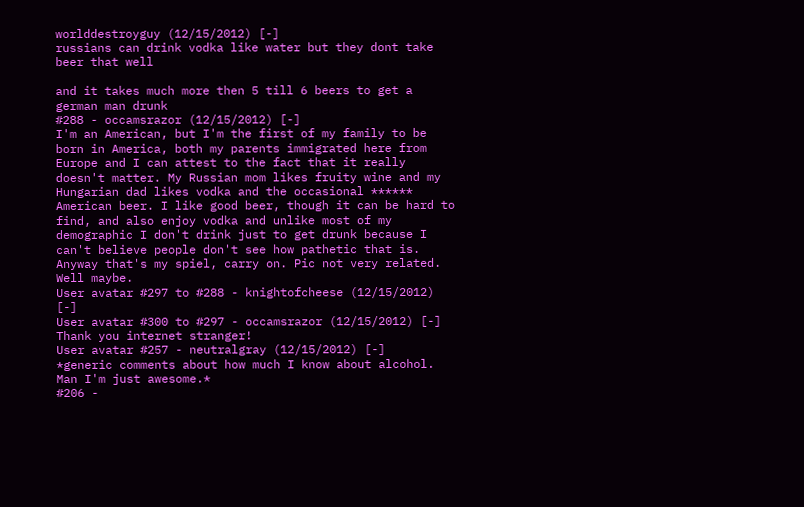worlddestroyguy (12/15/2012) [-]
russians can drink vodka like water but they dont take beer that well

and it takes much more then 5 till 6 beers to get a german man drunk
#288 - occamsrazor (12/15/2012) [-]
I'm an American, but I'm the first of my family to be born in America, both my parents immigrated here from Europe and I can attest to the fact that it really doesn't matter. My Russian mom likes fruity wine and my Hungarian dad likes vodka and the occasional ****** American beer. I like good beer, though it can be hard to find, and also enjoy vodka and unlike most of my demographic I don't drink just to get drunk because I can't believe people don't see how pathetic that is. Anyway that's my spiel, carry on. Pic not very related. Well maybe.
User avatar #297 to #288 - knightofcheese (12/15/2012) [-]
User avatar #300 to #297 - occamsrazor (12/15/2012) [-]
Thank you internet stranger!
User avatar #257 - neutralgray (12/15/2012) [-]
*generic comments about how much I know about alcohol. Man I'm just awesome.*
#206 -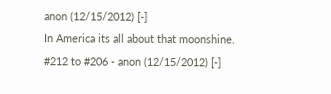anon (12/15/2012) [-]
In America its all about that moonshine.
#212 to #206 - anon (12/15/2012) [-]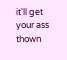it'll get your ass thown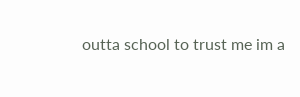outta school to trust me im a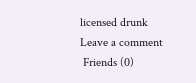licensed drunk
Leave a comment
 Friends (0)